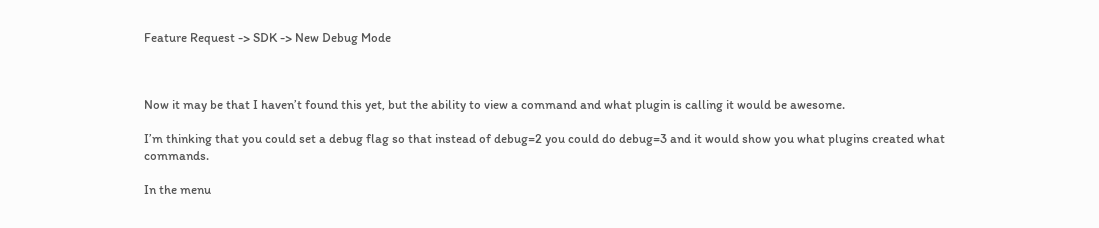Feature Request -> SDK -> New Debug Mode



Now it may be that I haven’t found this yet, but the ability to view a command and what plugin is calling it would be awesome.

I’m thinking that you could set a debug flag so that instead of debug=2 you could do debug=3 and it would show you what plugins created what commands.

In the menu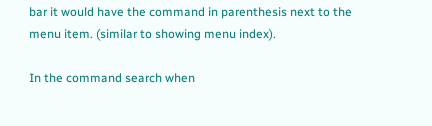bar it would have the command in parenthesis next to the menu item. (similar to showing menu index).

In the command search when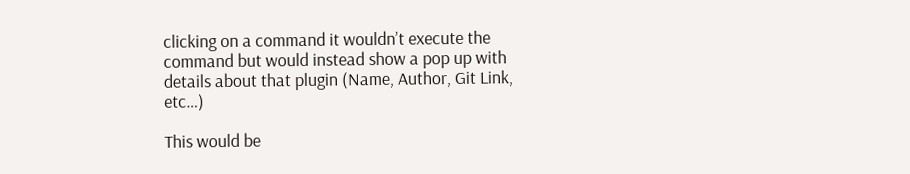clicking on a command it wouldn’t execute the command but would instead show a pop up with details about that plugin (Name, Author, Git Link, etc…)

This would be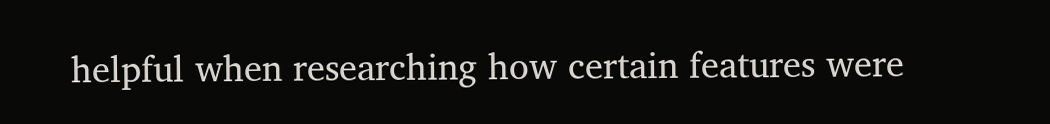helpful when researching how certain features were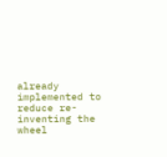already implemented to reduce re-inventing the wheel